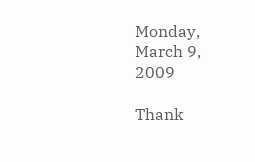Monday, March 9, 2009

Thank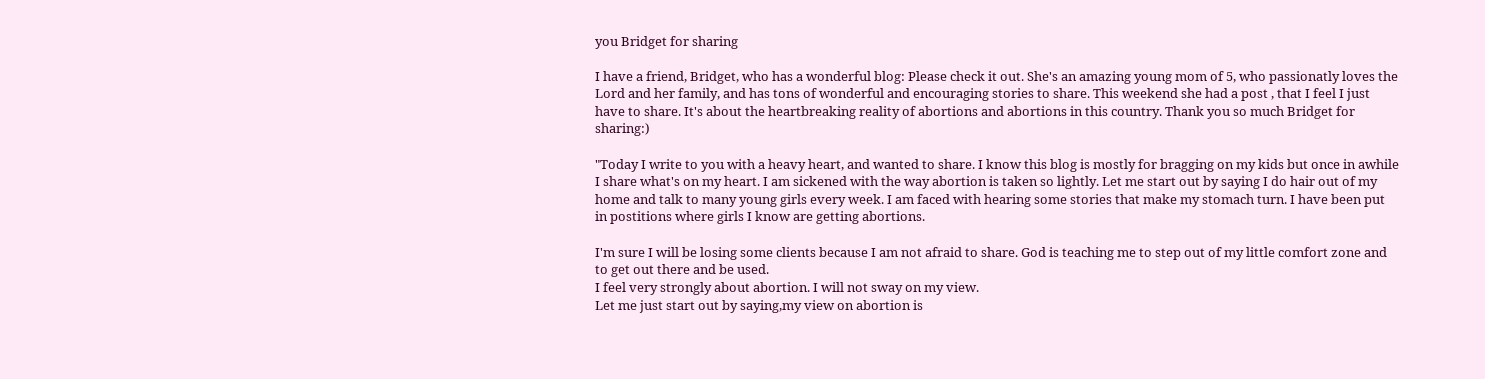you Bridget for sharing

I have a friend, Bridget, who has a wonderful blog: Please check it out. She's an amazing young mom of 5, who passionatly loves the Lord and her family, and has tons of wonderful and encouraging stories to share. This weekend she had a post , that I feel I just have to share. It's about the heartbreaking reality of abortions and abortions in this country. Thank you so much Bridget for sharing:)

"Today I write to you with a heavy heart, and wanted to share. I know this blog is mostly for bragging on my kids but once in awhile I share what's on my heart. I am sickened with the way abortion is taken so lightly. Let me start out by saying I do hair out of my home and talk to many young girls every week. I am faced with hearing some stories that make my stomach turn. I have been put in postitions where girls I know are getting abortions.

I'm sure I will be losing some clients because I am not afraid to share. God is teaching me to step out of my little comfort zone and to get out there and be used.
I feel very strongly about abortion. I will not sway on my view.
Let me just start out by saying,my view on abortion is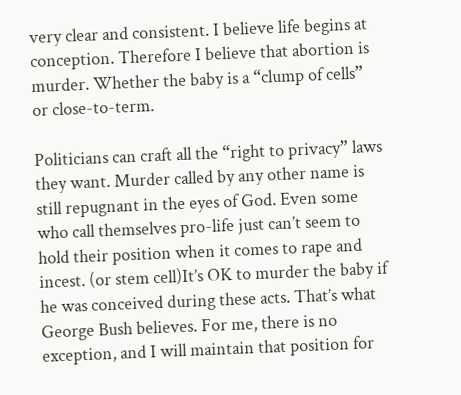very clear and consistent. I believe life begins at conception. Therefore I believe that abortion is murder. Whether the baby is a “clump of cells” or close-to-term.

Politicians can craft all the “right to privacy” laws they want. Murder called by any other name is still repugnant in the eyes of God. Even some who call themselves pro-life just can’t seem to hold their position when it comes to rape and incest. (or stem cell)It’s OK to murder the baby if he was conceived during these acts. That’s what George Bush believes. For me, there is no exception, and I will maintain that position for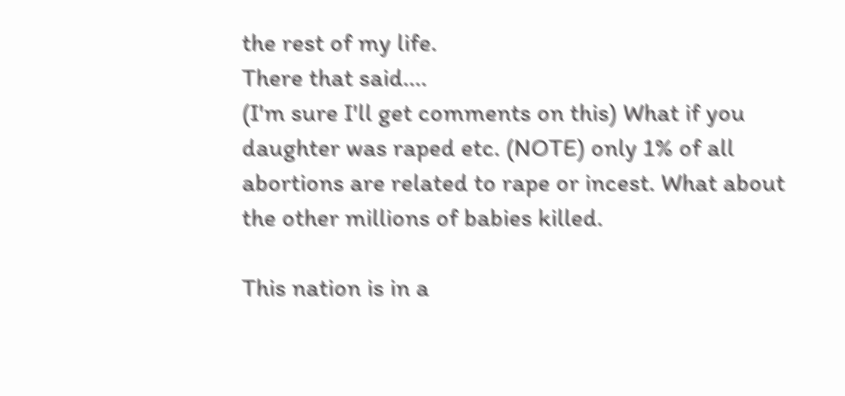the rest of my life.
There that said....
(I'm sure I'll get comments on this) What if you daughter was raped etc. (NOTE) only 1% of all abortions are related to rape or incest. What about the other millions of babies killed.

This nation is in a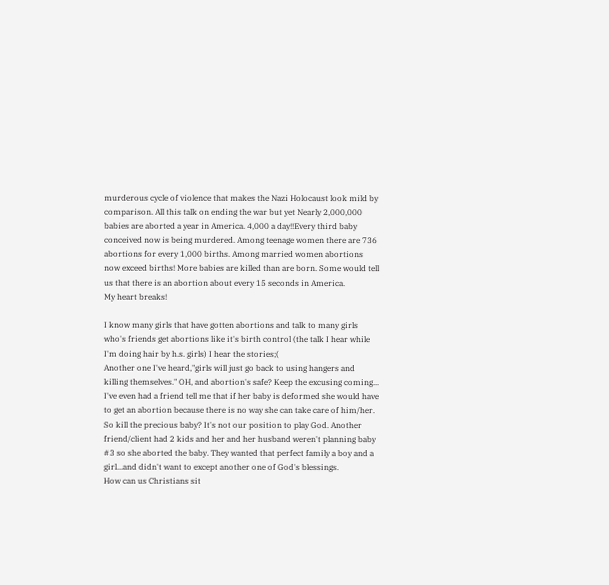murderous cycle of violence that makes the Nazi Holocaust look mild by comparison. All this talk on ending the war but yet Nearly 2,000,000 babies are aborted a year in America. 4,000 a day!!Every third baby conceived now is being murdered. Among teenage women there are 736 abortions for every 1,000 births. Among married women abortions now exceed births! More babies are killed than are born. Some would tell us that there is an abortion about every 15 seconds in America.
My heart breaks!

I know many girls that have gotten abortions and talk to many girls who's friends get abortions like it's birth control (the talk I hear while I'm doing hair by h.s. girls) I hear the stories;(
Another one I've heard,"girls will just go back to using hangers and killing themselves." OH, and abortion's safe? Keep the excusing coming... I've even had a friend tell me that if her baby is deformed she would have to get an abortion because there is no way she can take care of him/her. So kill the precious baby? It's not our position to play God. Another friend/client had 2 kids and her and her husband weren't planning baby #3 so she aborted the baby. They wanted that perfect family a boy and a girl...and didn't want to except another one of God's blessings.
How can us Christians sit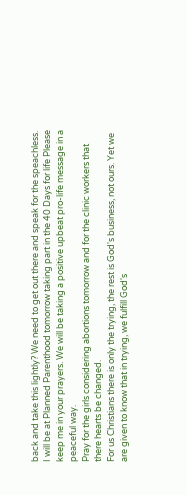back and take this lightly? We need to get out there and speak for the speachless.
I will be at Planned Parenthood tomorrow taking part in the 40 Days for life Please keep me in your prayers. We will be taking a positive upbeat pro-life message in a peaceful way.
Pray for the girls considering abortions tomorrow and for the clinic workers that there hearts be changed.
For us Christians there is only the trying, the rest is God's business, not ours. Yet we are given to know that in trying, we fulfill God's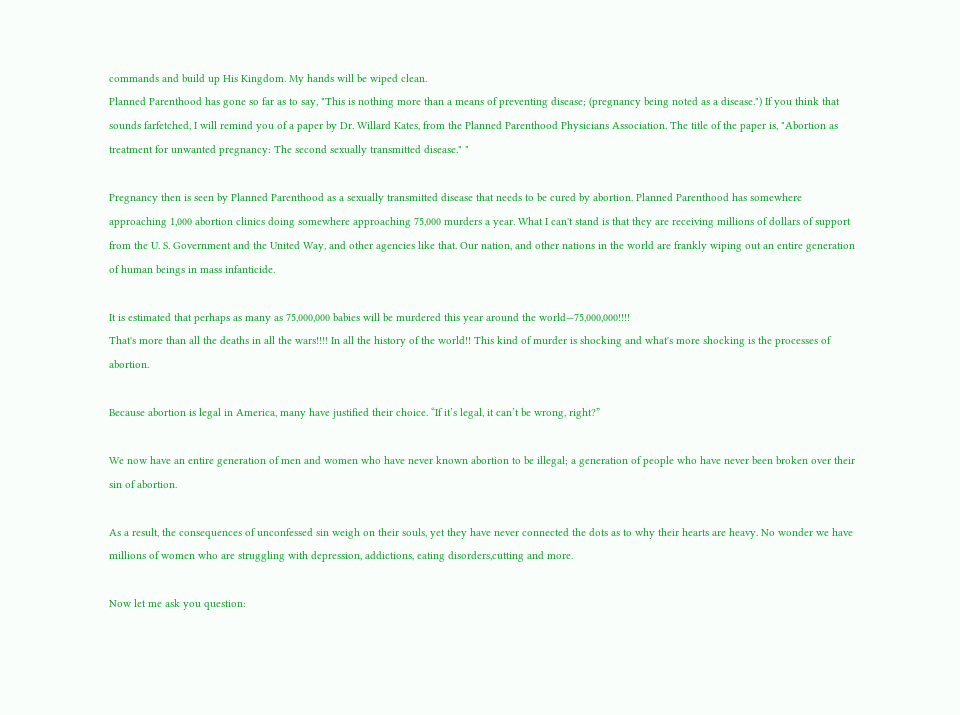commands and build up His Kingdom. My hands will be wiped clean.
Planned Parenthood has gone so far as to say, "This is nothing more than a means of preventing disease; (pregnancy being noted as a disease.") If you think that sounds farfetched, I will remind you of a paper by Dr. Willard Kates, from the Planned Parenthood Physicians Association. The title of the paper is, "Abortion as treatment for unwanted pregnancy: The second sexually transmitted disease." "

Pregnancy then is seen by Planned Parenthood as a sexually transmitted disease that needs to be cured by abortion. Planned Parenthood has somewhere approaching 1,000 abortion clinics doing somewhere approaching 75,000 murders a year. What I can't stand is that they are receiving millions of dollars of support from the U. S. Government and the United Way, and other agencies like that. Our nation, and other nations in the world are frankly wiping out an entire generation of human beings in mass infanticide.

It is estimated that perhaps as many as 75,000,000 babies will be murdered this year around the world—75,000,000!!!!
That's more than all the deaths in all the wars!!!! In all the history of the world!! This kind of murder is shocking and what's more shocking is the processes of abortion.

Because abortion is legal in America, many have justified their choice. “If it’s legal, it can’t be wrong, right?”

We now have an entire generation of men and women who have never known abortion to be illegal; a generation of people who have never been broken over their sin of abortion.

As a result, the consequences of unconfessed sin weigh on their souls, yet they have never connected the dots as to why their hearts are heavy. No wonder we have millions of women who are struggling with depression, addictions, eating disorders,cutting and more.

Now let me ask you question: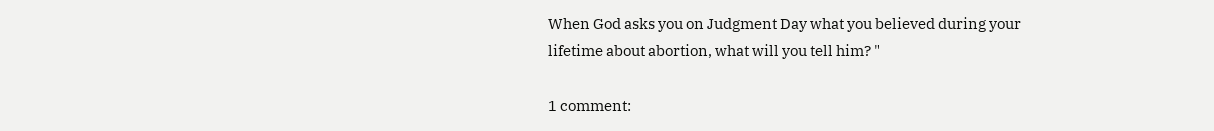When God asks you on Judgment Day what you believed during your lifetime about abortion, what will you tell him? "

1 comment: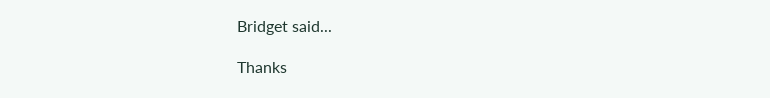Bridget said...

Thanks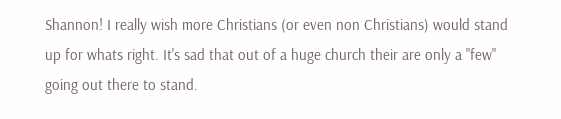Shannon! I really wish more Christians (or even non Christians) would stand up for whats right. It's sad that out of a huge church their are only a "few" going out there to stand.